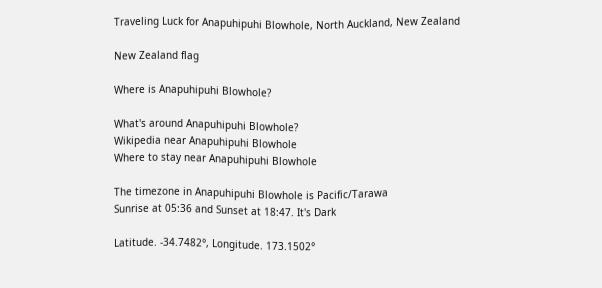Traveling Luck for Anapuhipuhi Blowhole, North Auckland, New Zealand

New Zealand flag

Where is Anapuhipuhi Blowhole?

What's around Anapuhipuhi Blowhole?
Wikipedia near Anapuhipuhi Blowhole
Where to stay near Anapuhipuhi Blowhole

The timezone in Anapuhipuhi Blowhole is Pacific/Tarawa
Sunrise at 05:36 and Sunset at 18:47. It's Dark

Latitude. -34.7482°, Longitude. 173.1502°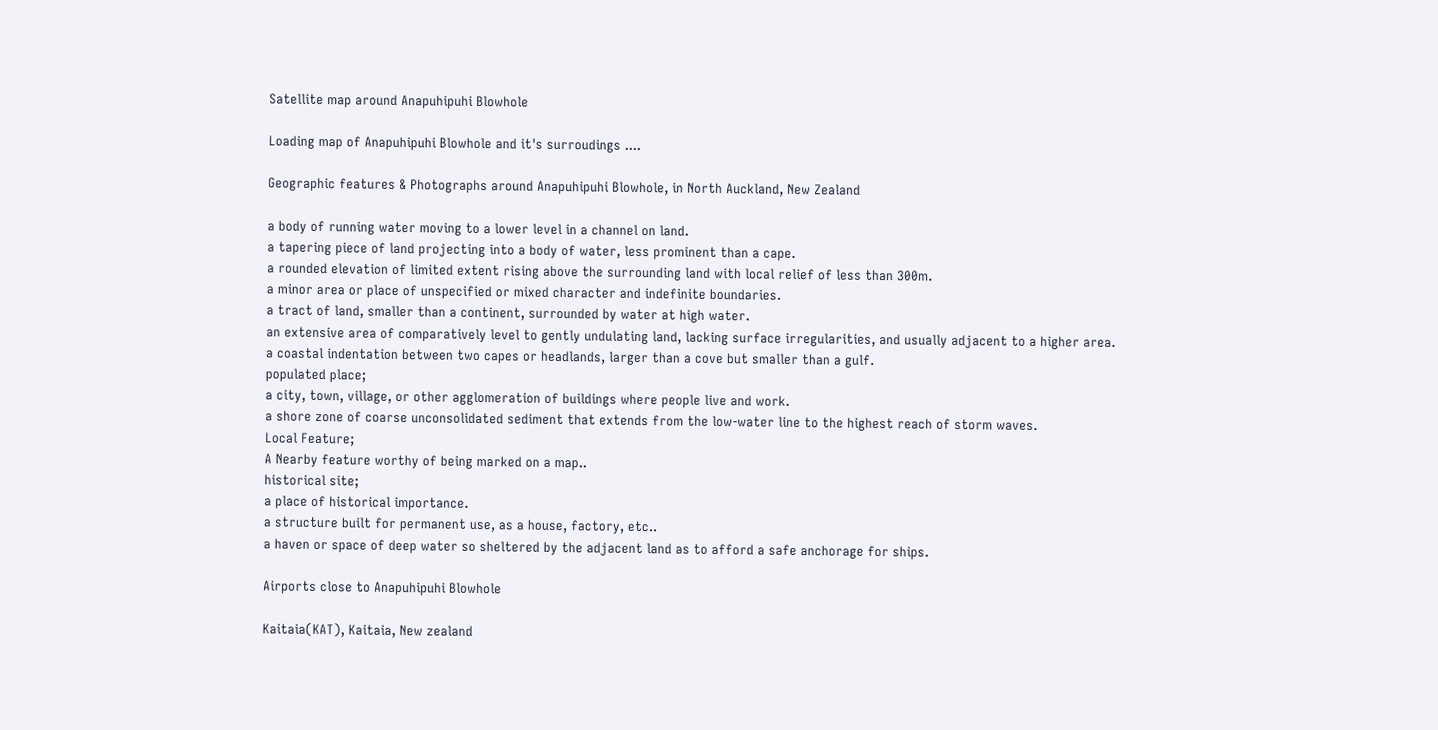Satellite map around Anapuhipuhi Blowhole

Loading map of Anapuhipuhi Blowhole and it's surroudings ....

Geographic features & Photographs around Anapuhipuhi Blowhole, in North Auckland, New Zealand

a body of running water moving to a lower level in a channel on land.
a tapering piece of land projecting into a body of water, less prominent than a cape.
a rounded elevation of limited extent rising above the surrounding land with local relief of less than 300m.
a minor area or place of unspecified or mixed character and indefinite boundaries.
a tract of land, smaller than a continent, surrounded by water at high water.
an extensive area of comparatively level to gently undulating land, lacking surface irregularities, and usually adjacent to a higher area.
a coastal indentation between two capes or headlands, larger than a cove but smaller than a gulf.
populated place;
a city, town, village, or other agglomeration of buildings where people live and work.
a shore zone of coarse unconsolidated sediment that extends from the low-water line to the highest reach of storm waves.
Local Feature;
A Nearby feature worthy of being marked on a map..
historical site;
a place of historical importance.
a structure built for permanent use, as a house, factory, etc..
a haven or space of deep water so sheltered by the adjacent land as to afford a safe anchorage for ships.

Airports close to Anapuhipuhi Blowhole

Kaitaia(KAT), Kaitaia, New zealand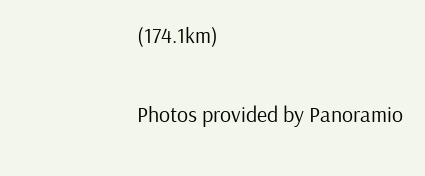(174.1km)

Photos provided by Panoramio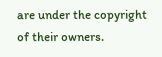are under the copyright of their owners.